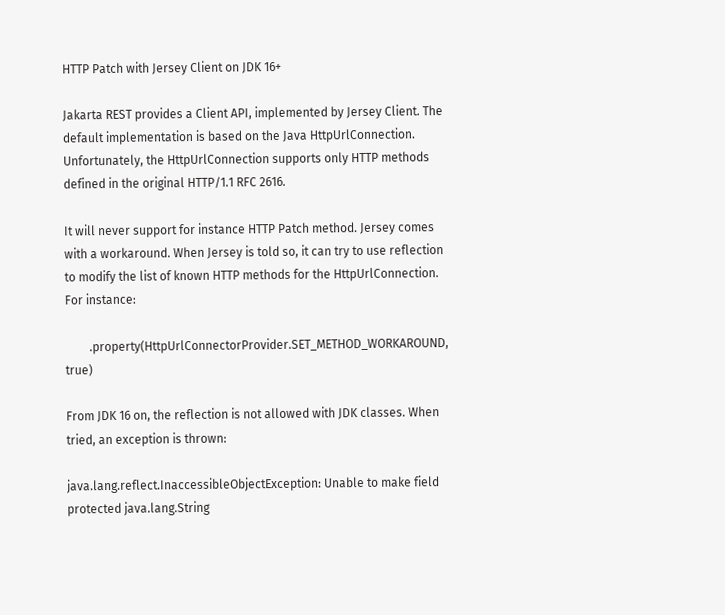HTTP Patch with Jersey Client on JDK 16+

Jakarta REST provides a Client API, implemented by Jersey Client. The default implementation is based on the Java HttpUrlConnection. Unfortunately, the HttpUrlConnection supports only HTTP methods defined in the original HTTP/1.1 RFC 2616.

It will never support for instance HTTP Patch method. Jersey comes with a workaround. When Jersey is told so, it can try to use reflection to modify the list of known HTTP methods for the HttpUrlConnection. For instance:

        .property(HttpUrlConnectorProvider.SET_METHOD_WORKAROUND, true)

From JDK 16 on, the reflection is not allowed with JDK classes. When tried, an exception is thrown:

java.lang.reflect.InaccessibleObjectException: Unable to make field protected java.lang.String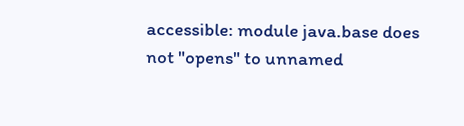accessible: module java.base does not "opens" to unnamed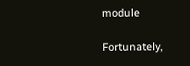module

Fortunately,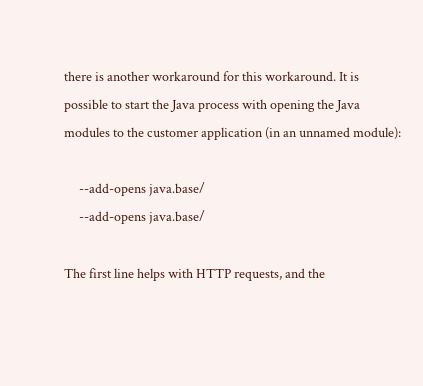there is another workaround for this workaround. It is possible to start the Java process with opening the Java modules to the customer application (in an unnamed module):

     --add-opens java.base/
     --add-opens java.base/

The first line helps with HTTP requests, and the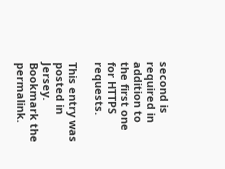second is required in addition to the first one for HTTPS requests.

This entry was posted in Jersey. Bookmark the permalink.